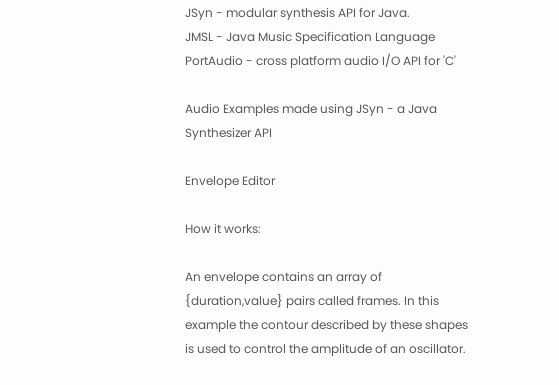JSyn - modular synthesis API for Java.
JMSL - Java Music Specification Language
PortAudio - cross platform audio I/O API for 'C'

Audio Examples made using JSyn - a Java Synthesizer API

Envelope Editor

How it works:

An envelope contains an array of {duration,value} pairs called frames. In this example the contour described by these shapes is used to control the amplitude of an oscillator.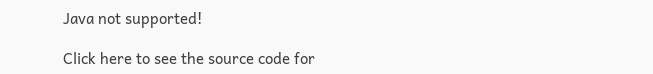Java not supported!

Click here to see the source code for